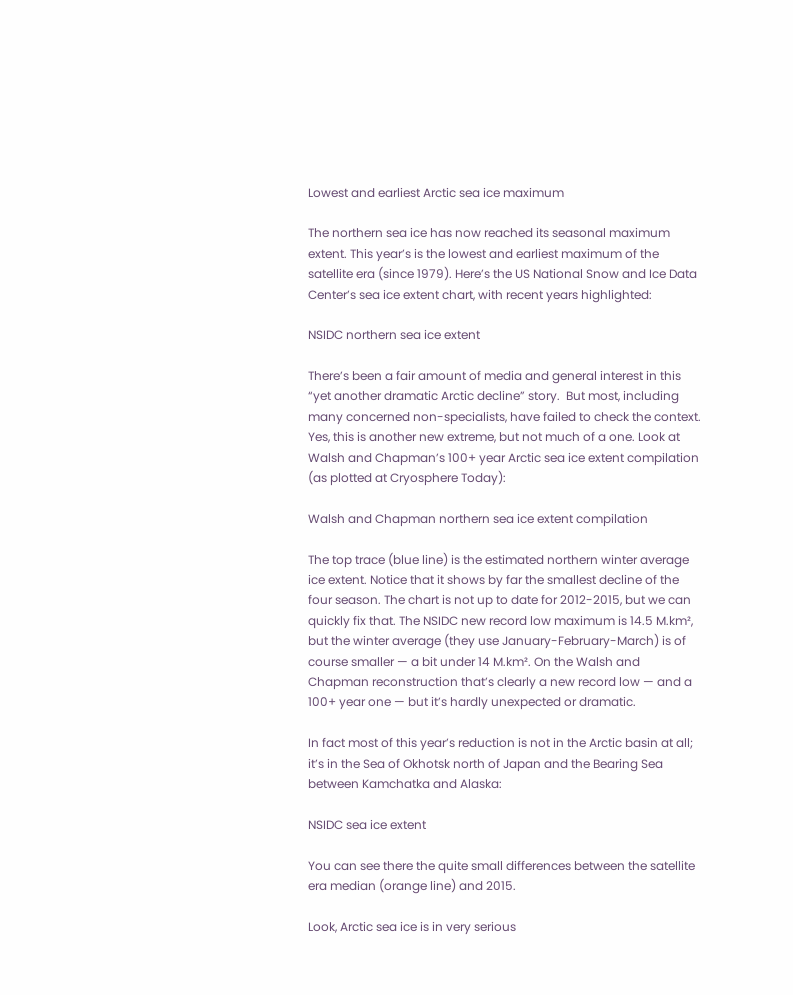Lowest and earliest Arctic sea ice maximum

The northern sea ice has now reached its seasonal maximum extent. This year’s is the lowest and earliest maximum of the satellite era (since 1979). Here’s the US National Snow and Ice Data Center’s sea ice extent chart, with recent years highlighted:

NSIDC northern sea ice extent

There’s been a fair amount of media and general interest in this “yet another dramatic Arctic decline” story.  But most, including many concerned non-specialists, have failed to check the context. Yes, this is another new extreme, but not much of a one. Look at Walsh and Chapman’s 100+ year Arctic sea ice extent compilation (as plotted at Cryosphere Today):

Walsh and Chapman northern sea ice extent compilation

The top trace (blue line) is the estimated northern winter average ice extent. Notice that it shows by far the smallest decline of the four season. The chart is not up to date for 2012-2015, but we can quickly fix that. The NSIDC new record low maximum is 14.5 M.km², but the winter average (they use January-February-March) is of course smaller — a bit under 14 M.km². On the Walsh and Chapman reconstruction that’s clearly a new record low — and a 100+ year one — but it’s hardly unexpected or dramatic.

In fact most of this year’s reduction is not in the Arctic basin at all; it’s in the Sea of Okhotsk north of Japan and the Bearing Sea between Kamchatka and Alaska:

NSIDC sea ice extent

You can see there the quite small differences between the satellite era median (orange line) and 2015.

Look, Arctic sea ice is in very serious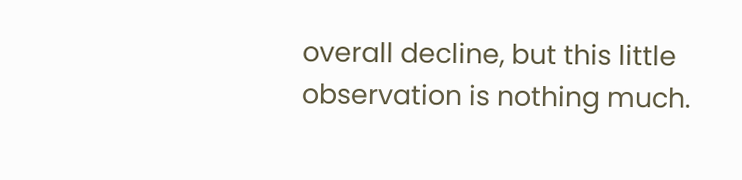overall decline, but this little observation is nothing much.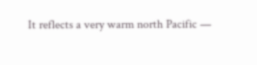It reflects a very warm north Pacific —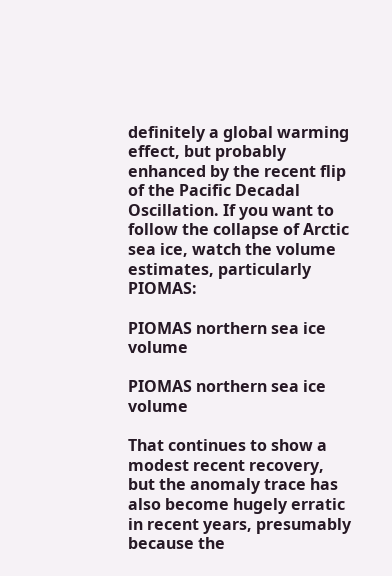definitely a global warming effect, but probably enhanced by the recent flip of the Pacific Decadal Oscillation. If you want to follow the collapse of Arctic sea ice, watch the volume estimates, particularly PIOMAS:

PIOMAS northern sea ice volume

PIOMAS northern sea ice volume

That continues to show a modest recent recovery, but the anomaly trace has also become hugely erratic in recent years, presumably because the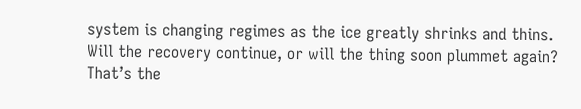system is changing regimes as the ice greatly shrinks and thins. Will the recovery continue, or will the thing soon plummet again? That’s the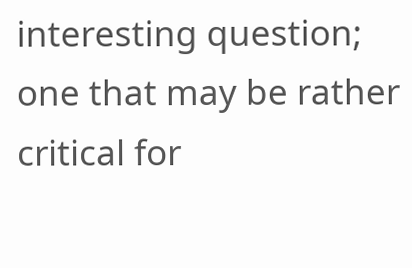interesting question; one that may be rather critical for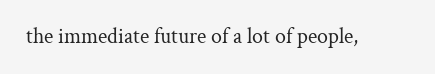the immediate future of a lot of people,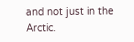and not just in the Arctic.